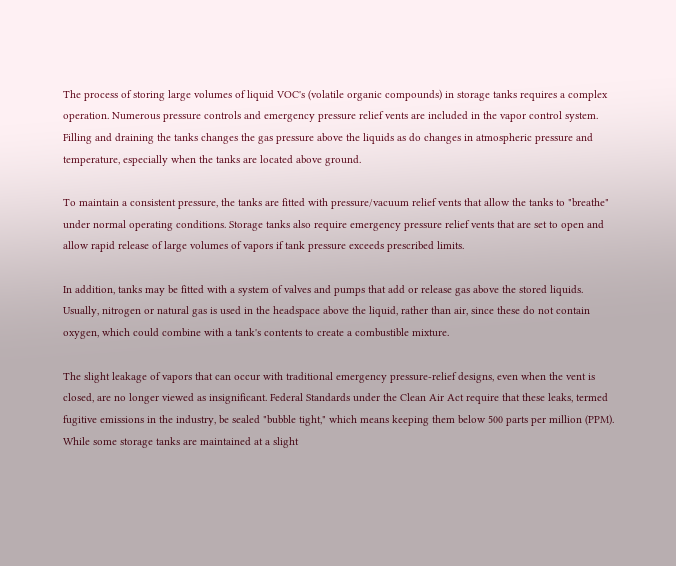The process of storing large volumes of liquid VOC's (volatile organic compounds) in storage tanks requires a complex operation. Numerous pressure controls and emergency pressure relief vents are included in the vapor control system. Filling and draining the tanks changes the gas pressure above the liquids as do changes in atmospheric pressure and temperature, especially when the tanks are located above ground.

To maintain a consistent pressure, the tanks are fitted with pressure/vacuum relief vents that allow the tanks to "breathe" under normal operating conditions. Storage tanks also require emergency pressure relief vents that are set to open and allow rapid release of large volumes of vapors if tank pressure exceeds prescribed limits.

In addition, tanks may be fitted with a system of valves and pumps that add or release gas above the stored liquids. Usually, nitrogen or natural gas is used in the headspace above the liquid, rather than air, since these do not contain oxygen, which could combine with a tank's contents to create a combustible mixture.

The slight leakage of vapors that can occur with traditional emergency pressure-relief designs, even when the vent is closed, are no longer viewed as insignificant. Federal Standards under the Clean Air Act require that these leaks, termed fugitive emissions in the industry, be sealed "bubble tight," which means keeping them below 500 parts per million (PPM). While some storage tanks are maintained at a slight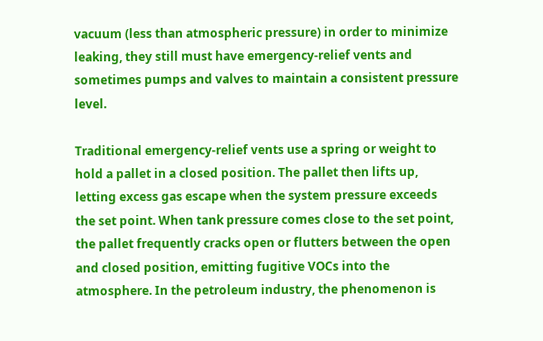vacuum (less than atmospheric pressure) in order to minimize leaking, they still must have emergency-relief vents and sometimes pumps and valves to maintain a consistent pressure level.

Traditional emergency-relief vents use a spring or weight to hold a pallet in a closed position. The pallet then lifts up, letting excess gas escape when the system pressure exceeds the set point. When tank pressure comes close to the set point, the pallet frequently cracks open or flutters between the open and closed position, emitting fugitive VOCs into the atmosphere. In the petroleum industry, the phenomenon is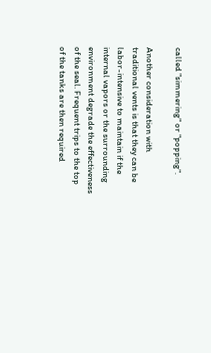called "simmering" or "popping".

Another consideration with traditional vents is that they can be labor-intensive to maintain if the internal vapors or the surrounding environment degrade the effectiveness of the seal. Frequent trips to the top of the tanks are then required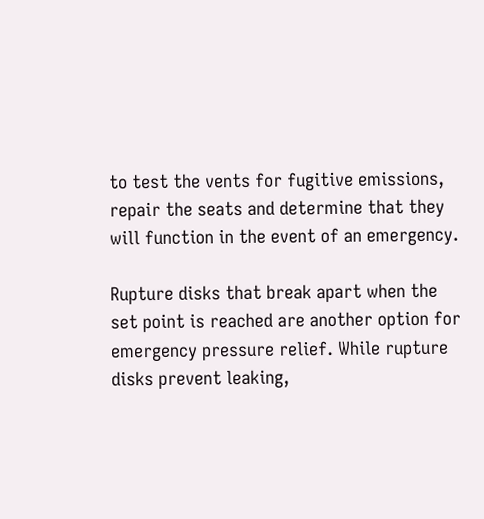to test the vents for fugitive emissions, repair the seats and determine that they will function in the event of an emergency.

Rupture disks that break apart when the set point is reached are another option for emergency pressure relief. While rupture disks prevent leaking,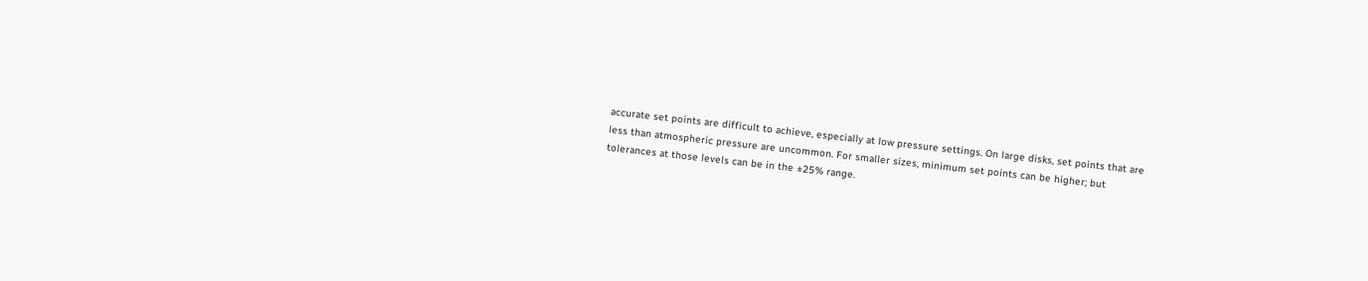accurate set points are difficult to achieve, especially at low pressure settings. On large disks, set points that are less than atmospheric pressure are uncommon. For smaller sizes, minimum set points can be higher; but tolerances at those levels can be in the ±25% range.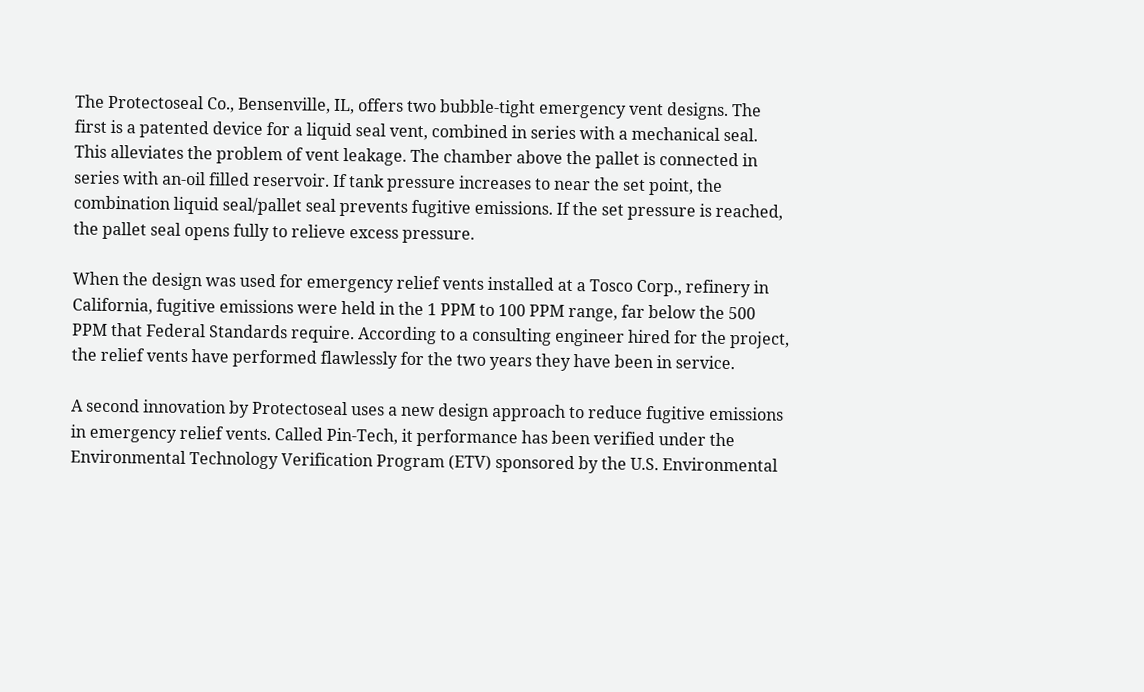The Protectoseal Co., Bensenville, IL, offers two bubble-tight emergency vent designs. The first is a patented device for a liquid seal vent, combined in series with a mechanical seal. This alleviates the problem of vent leakage. The chamber above the pallet is connected in series with an-oil filled reservoir. If tank pressure increases to near the set point, the combination liquid seal/pallet seal prevents fugitive emissions. If the set pressure is reached, the pallet seal opens fully to relieve excess pressure.

When the design was used for emergency relief vents installed at a Tosco Corp., refinery in California, fugitive emissions were held in the 1 PPM to 100 PPM range, far below the 500 PPM that Federal Standards require. According to a consulting engineer hired for the project, the relief vents have performed flawlessly for the two years they have been in service.

A second innovation by Protectoseal uses a new design approach to reduce fugitive emissions in emergency relief vents. Called Pin-Tech, it performance has been verified under the Environmental Technology Verification Program (ETV) sponsored by the U.S. Environmental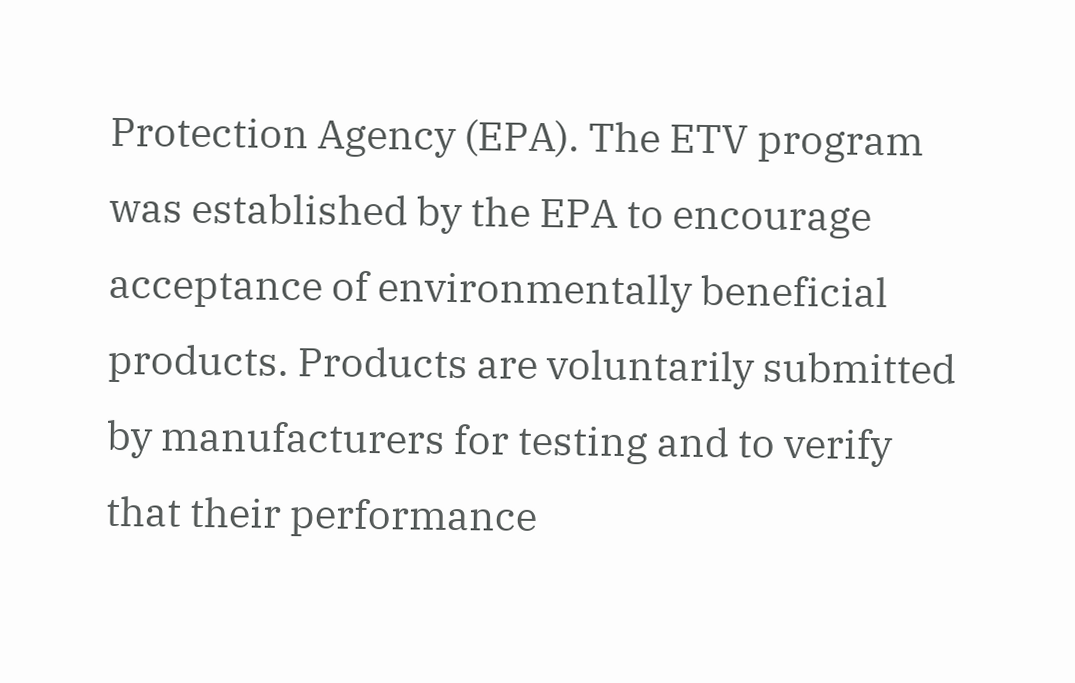Protection Agency (EPA). The ETV program was established by the EPA to encourage acceptance of environmentally beneficial products. Products are voluntarily submitted by manufacturers for testing and to verify that their performance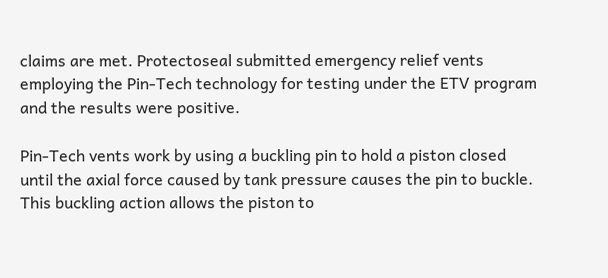claims are met. Protectoseal submitted emergency relief vents employing the Pin-Tech technology for testing under the ETV program and the results were positive.

Pin-Tech vents work by using a buckling pin to hold a piston closed until the axial force caused by tank pressure causes the pin to buckle. This buckling action allows the piston to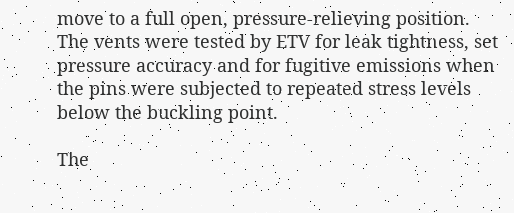move to a full open, pressure-relieving position. The vents were tested by ETV for leak tightness, set pressure accuracy and for fugitive emissions when the pins were subjected to repeated stress levels below the buckling point.

The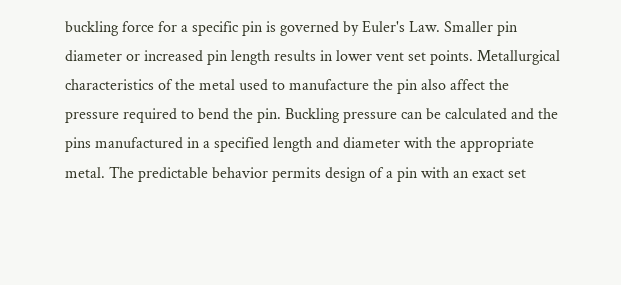buckling force for a specific pin is governed by Euler's Law. Smaller pin diameter or increased pin length results in lower vent set points. Metallurgical characteristics of the metal used to manufacture the pin also affect the pressure required to bend the pin. Buckling pressure can be calculated and the pins manufactured in a specified length and diameter with the appropriate metal. The predictable behavior permits design of a pin with an exact set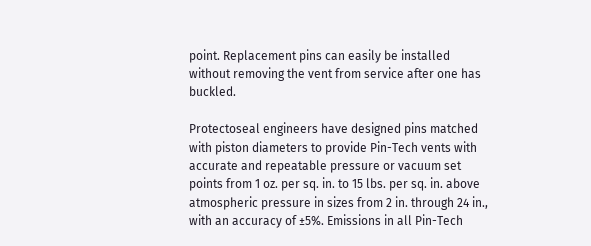point. Replacement pins can easily be installed without removing the vent from service after one has buckled.

Protectoseal engineers have designed pins matched with piston diameters to provide Pin-Tech vents with accurate and repeatable pressure or vacuum set points from 1 oz. per sq. in. to 15 lbs. per sq. in. above atmospheric pressure in sizes from 2 in. through 24 in., with an accuracy of ±5%. Emissions in all Pin-Tech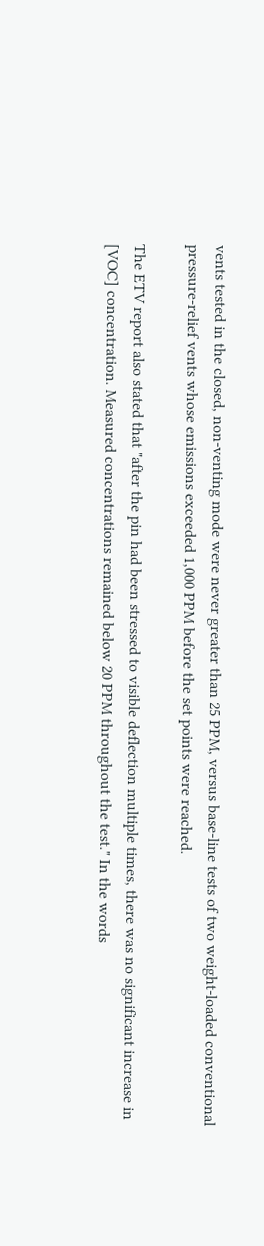vents tested in the closed, non-venting mode were never greater than 25 PPM, versus base-line tests of two weight-loaded conventional pressure-relief vents whose emissions exceeded 1,000 PPM before the set points were reached.

The ETV report also stated that "after the pin had been stressed to visible deflection multiple times, there was no significant increase in [VOC] concentration. Measured concentrations remained below 20 PPM throughout the test." In the words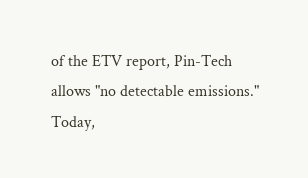of the ETV report, Pin-Tech allows "no detectable emissions." Today,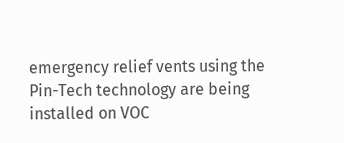emergency relief vents using the Pin-Tech technology are being installed on VOC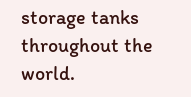storage tanks throughout the world.